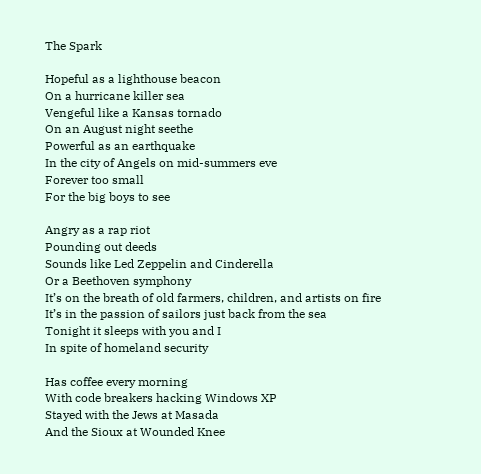The Spark

Hopeful as a lighthouse beacon
On a hurricane killer sea
Vengeful like a Kansas tornado
On an August night seethe
Powerful as an earthquake
In the city of Angels on mid-summers eve
Forever too small
For the big boys to see

Angry as a rap riot
Pounding out deeds
Sounds like Led Zeppelin and Cinderella
Or a Beethoven symphony
It’s on the breath of old farmers, children, and artists on fire
It’s in the passion of sailors just back from the sea
Tonight it sleeps with you and I
In spite of homeland security

Has coffee every morning
With code breakers hacking Windows XP
Stayed with the Jews at Masada
And the Sioux at Wounded Knee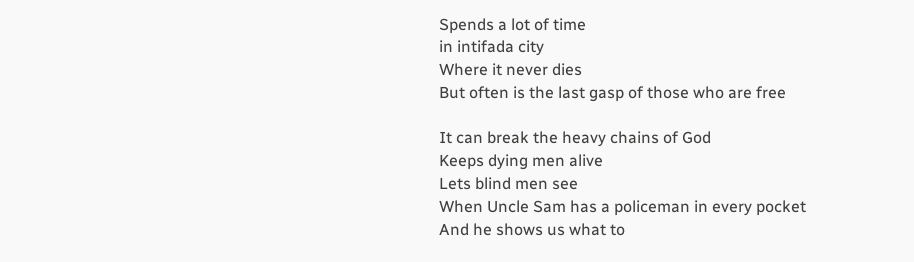Spends a lot of time
in intifada city
Where it never dies
But often is the last gasp of those who are free

It can break the heavy chains of God
Keeps dying men alive
Lets blind men see
When Uncle Sam has a policeman in every pocket
And he shows us what to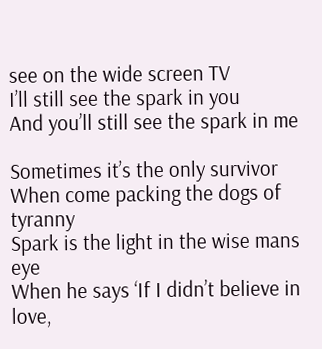see on the wide screen TV
I’ll still see the spark in you
And you’ll still see the spark in me

Sometimes it’s the only survivor
When come packing the dogs of tyranny
Spark is the light in the wise mans eye
When he says ‘If I didn’t believe in love,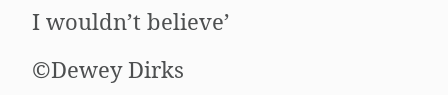I wouldn’t believe’

©Dewey Dirks